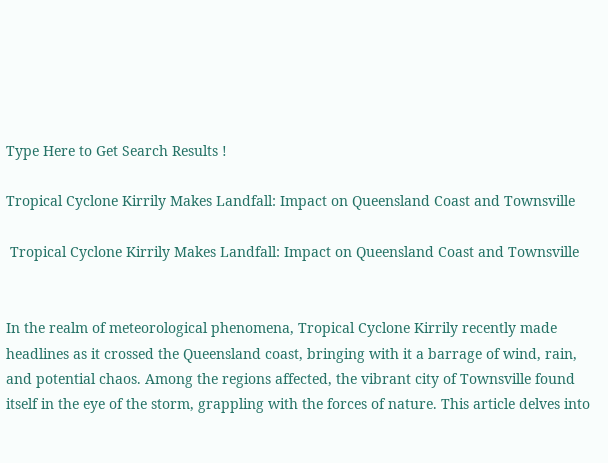Type Here to Get Search Results !

Tropical Cyclone Kirrily Makes Landfall: Impact on Queensland Coast and Townsville

 Tropical Cyclone Kirrily Makes Landfall: Impact on Queensland Coast and Townsville


In the realm of meteorological phenomena, Tropical Cyclone Kirrily recently made headlines as it crossed the Queensland coast, bringing with it a barrage of wind, rain, and potential chaos. Among the regions affected, the vibrant city of Townsville found itself in the eye of the storm, grappling with the forces of nature. This article delves into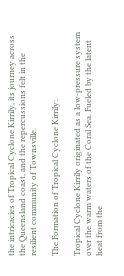the intricacies of Tropical Cyclone Kirrily, its journey across the Queensland coast, and the repercussions felt in the resilient community of Townsville.

The Formation of Tropical Cyclone Kirrily:

Tropical Cyclone Kirrily originated as a low-pressure system over the warm waters of the Coral Sea. Fueled by the latent heat from the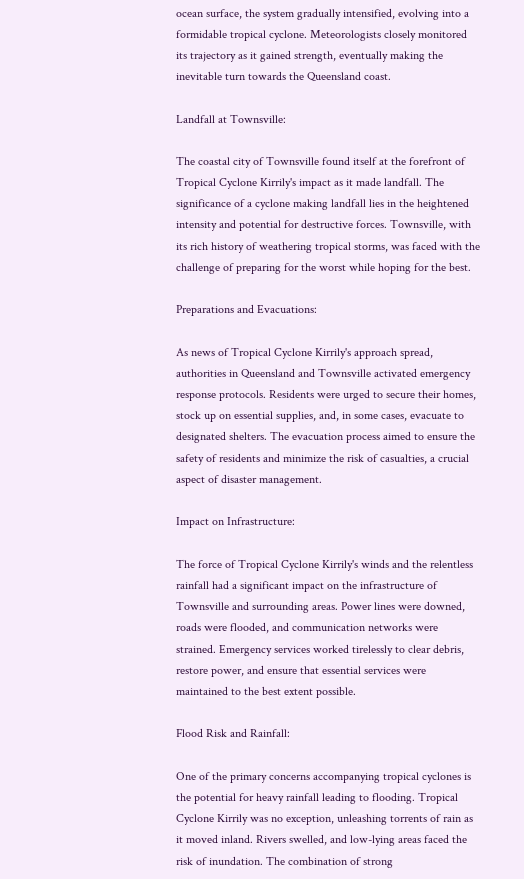ocean surface, the system gradually intensified, evolving into a formidable tropical cyclone. Meteorologists closely monitored its trajectory as it gained strength, eventually making the inevitable turn towards the Queensland coast.

Landfall at Townsville:

The coastal city of Townsville found itself at the forefront of Tropical Cyclone Kirrily's impact as it made landfall. The significance of a cyclone making landfall lies in the heightened intensity and potential for destructive forces. Townsville, with its rich history of weathering tropical storms, was faced with the challenge of preparing for the worst while hoping for the best.

Preparations and Evacuations:

As news of Tropical Cyclone Kirrily's approach spread, authorities in Queensland and Townsville activated emergency response protocols. Residents were urged to secure their homes, stock up on essential supplies, and, in some cases, evacuate to designated shelters. The evacuation process aimed to ensure the safety of residents and minimize the risk of casualties, a crucial aspect of disaster management.

Impact on Infrastructure:

The force of Tropical Cyclone Kirrily's winds and the relentless rainfall had a significant impact on the infrastructure of Townsville and surrounding areas. Power lines were downed, roads were flooded, and communication networks were strained. Emergency services worked tirelessly to clear debris, restore power, and ensure that essential services were maintained to the best extent possible.

Flood Risk and Rainfall:

One of the primary concerns accompanying tropical cyclones is the potential for heavy rainfall leading to flooding. Tropical Cyclone Kirrily was no exception, unleashing torrents of rain as it moved inland. Rivers swelled, and low-lying areas faced the risk of inundation. The combination of strong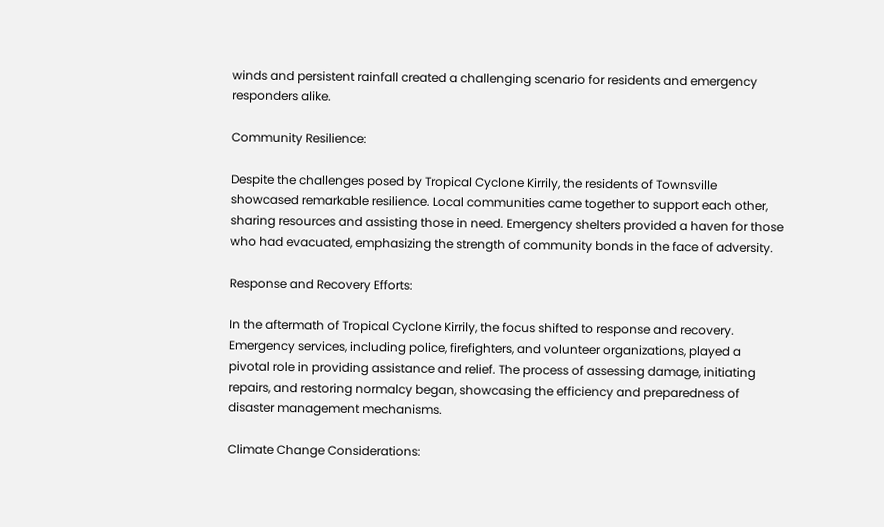winds and persistent rainfall created a challenging scenario for residents and emergency responders alike.

Community Resilience:

Despite the challenges posed by Tropical Cyclone Kirrily, the residents of Townsville showcased remarkable resilience. Local communities came together to support each other, sharing resources and assisting those in need. Emergency shelters provided a haven for those who had evacuated, emphasizing the strength of community bonds in the face of adversity.

Response and Recovery Efforts:

In the aftermath of Tropical Cyclone Kirrily, the focus shifted to response and recovery. Emergency services, including police, firefighters, and volunteer organizations, played a pivotal role in providing assistance and relief. The process of assessing damage, initiating repairs, and restoring normalcy began, showcasing the efficiency and preparedness of disaster management mechanisms.

Climate Change Considerations: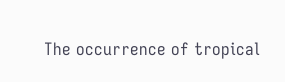The occurrence of tropical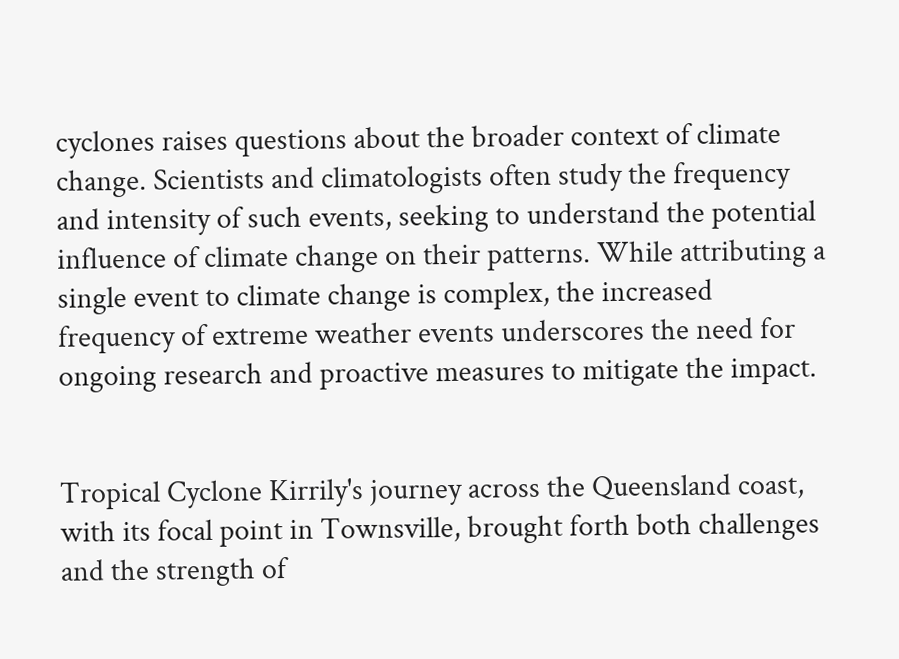cyclones raises questions about the broader context of climate change. Scientists and climatologists often study the frequency and intensity of such events, seeking to understand the potential influence of climate change on their patterns. While attributing a single event to climate change is complex, the increased frequency of extreme weather events underscores the need for ongoing research and proactive measures to mitigate the impact.


Tropical Cyclone Kirrily's journey across the Queensland coast, with its focal point in Townsville, brought forth both challenges and the strength of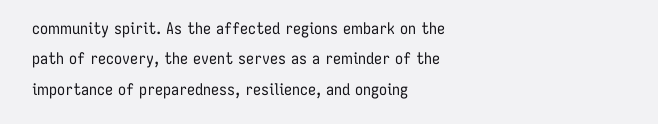community spirit. As the affected regions embark on the path of recovery, the event serves as a reminder of the importance of preparedness, resilience, and ongoing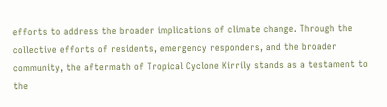efforts to address the broader implications of climate change. Through the collective efforts of residents, emergency responders, and the broader community, the aftermath of Tropical Cyclone Kirrily stands as a testament to the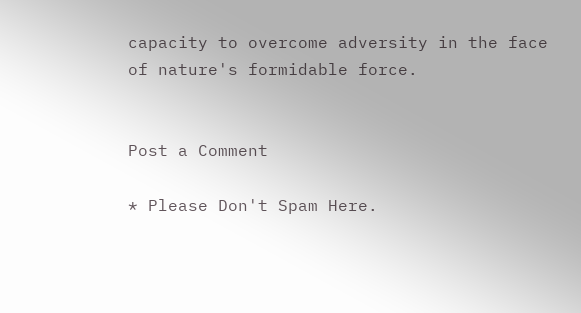capacity to overcome adversity in the face of nature's formidable force.


Post a Comment

* Please Don't Spam Here.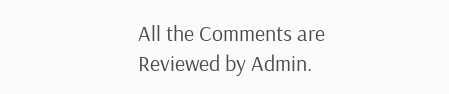All the Comments are Reviewed by Admin.